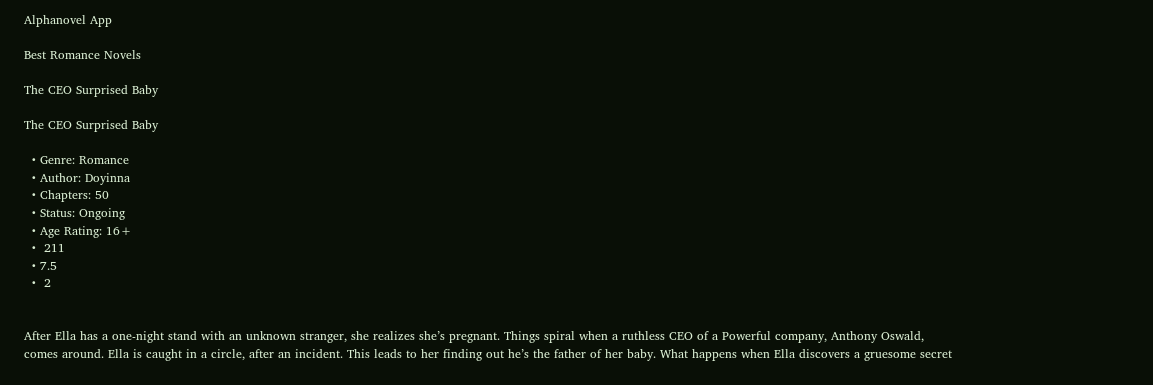Alphanovel App

Best Romance Novels

The CEO Surprised Baby

The CEO Surprised Baby

  • Genre: Romance
  • Author: Doyinna
  • Chapters: 50
  • Status: Ongoing
  • Age Rating: 16+
  •  211
  • 7.5
  •  2


After Ella has a one-night stand with an unknown stranger, she realizes she’s pregnant. Things spiral when a ruthless CEO of a Powerful company, Anthony Oswald, comes around. Ella is caught in a circle, after an incident. This leads to her finding out he’s the father of her baby. What happens when Ella discovers a gruesome secret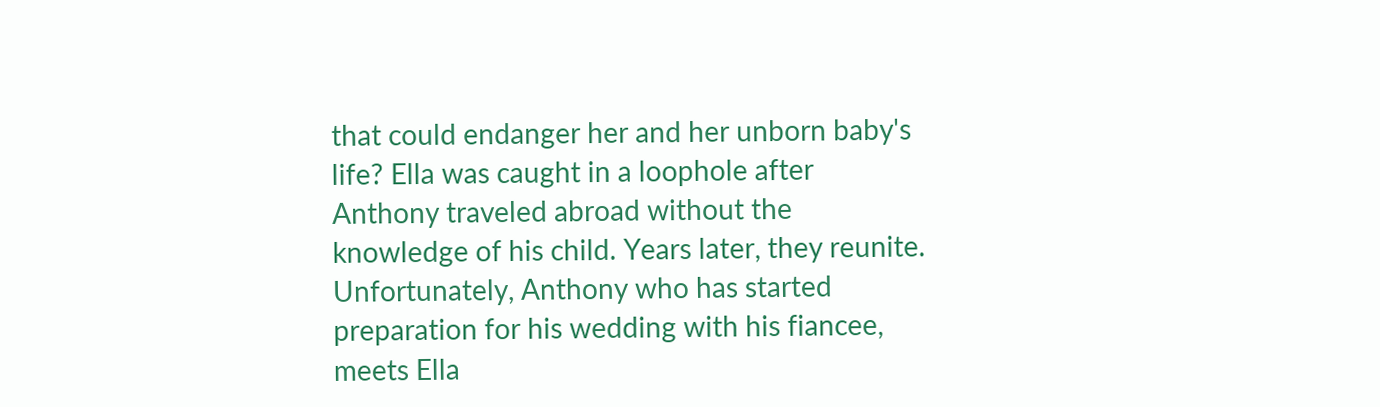that could endanger her and her unborn baby's life? Ella was caught in a loophole after Anthony traveled abroad without the knowledge of his child. Years later, they reunite. Unfortunately, Anthony who has started preparation for his wedding with his fiancee, meets Ella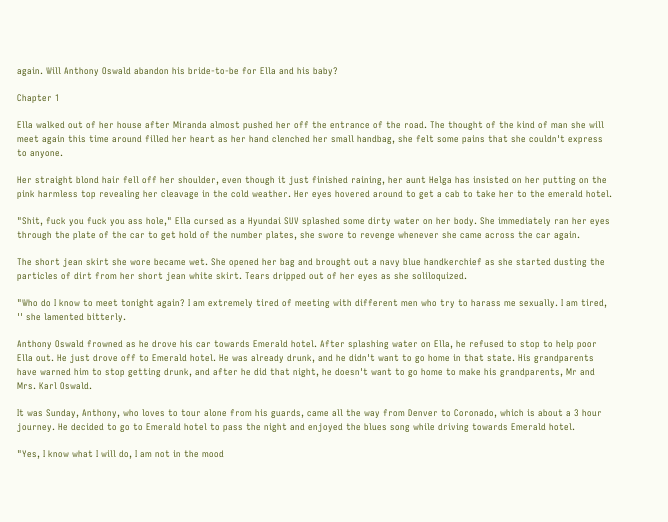again. Will Anthony Oswald abandon his bride-to-be for Ella and his baby?

Chapter 1

Ella walked out of her house after Miranda almost pushed her off the entrance of the road. The thought of the kind of man she will meet again this time around filled her heart as her hand clenched her small handbag, she felt some pains that she couldn't express to anyone.

Her straight blond hair fell off her shoulder, even though it just finished raining, her aunt Helga has insisted on her putting on the pink harmless top revealing her cleavage in the cold weather. Her eyes hovered around to get a cab to take her to the emerald hotel.

"Shit, fuck you fuck you ass hole," Ella cursed as a Hyundai SUV splashed some dirty water on her body. She immediately ran her eyes through the plate of the car to get hold of the number plates, she swore to revenge whenever she came across the car again.

The short jean skirt she wore became wet. She opened her bag and brought out a navy blue handkerchief as she started dusting the particles of dirt from her short jean white skirt. Tears dripped out of her eyes as she soliloquized.

"Who do I know to meet tonight again? I am extremely tired of meeting with different men who try to harass me sexually. I am tired, '' she lamented bitterly.

Anthony Oswald frowned as he drove his car towards Emerald hotel. After splashing water on Ella, he refused to stop to help poor Ella out. He just drove off to Emerald hotel. He was already drunk, and he didn't want to go home in that state. His grandparents have warned him to stop getting drunk, and after he did that night, he doesn't want to go home to make his grandparents, Mr and Mrs. Karl Oswald.

It was Sunday, Anthony, who loves to tour alone from his guards, came all the way from Denver to Coronado, which is about a 3 hour journey. He decided to go to Emerald hotel to pass the night and enjoyed the blues song while driving towards Emerald hotel.

"Yes, I know what I will do, I am not in the mood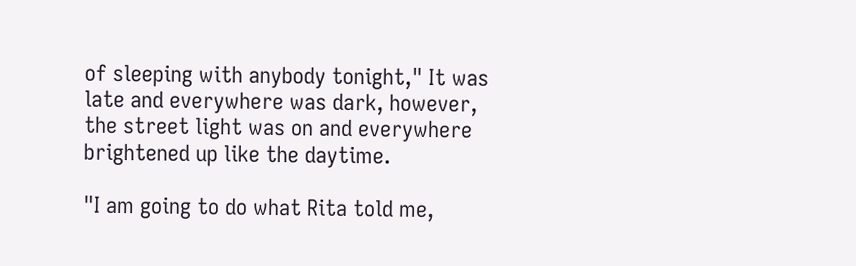of sleeping with anybody tonight," It was late and everywhere was dark, however, the street light was on and everywhere brightened up like the daytime.

"I am going to do what Rita told me,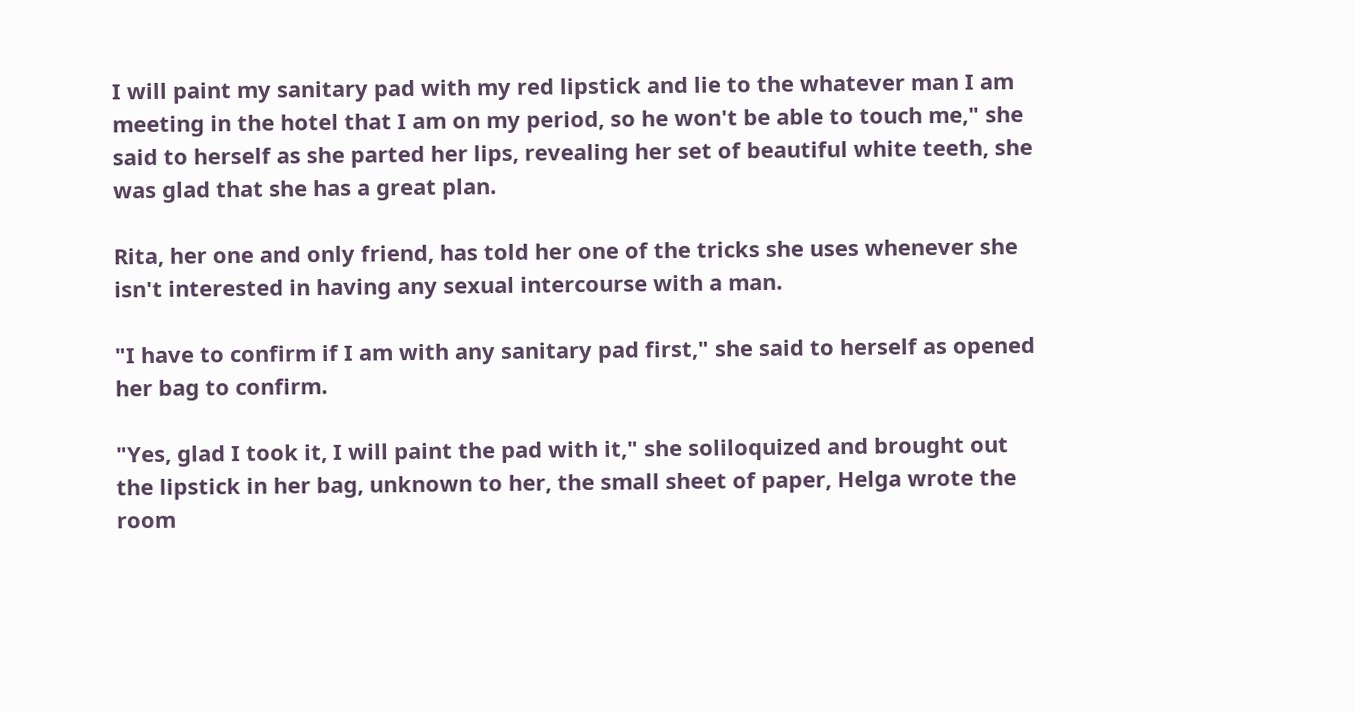I will paint my sanitary pad with my red lipstick and lie to the whatever man I am meeting in the hotel that I am on my period, so he won't be able to touch me," she said to herself as she parted her lips, revealing her set of beautiful white teeth, she was glad that she has a great plan.

Rita, her one and only friend, has told her one of the tricks she uses whenever she isn't interested in having any sexual intercourse with a man.

"I have to confirm if I am with any sanitary pad first," she said to herself as opened her bag to confirm.

"Yes, glad I took it, I will paint the pad with it," she soliloquized and brought out the lipstick in her bag, unknown to her, the small sheet of paper, Helga wrote the room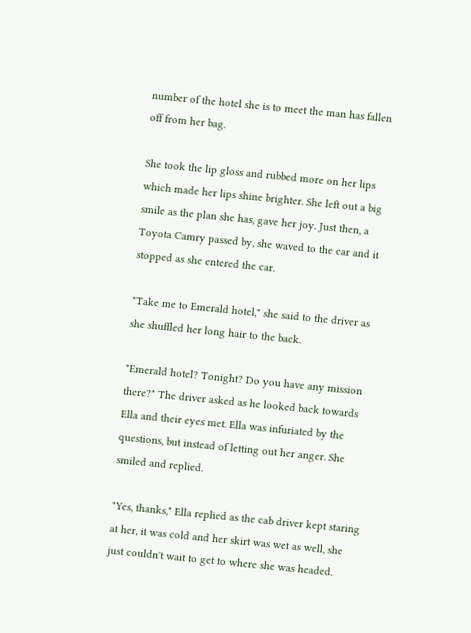number of the hotel she is to meet the man has fallen off from her bag.

She took the lip gloss and rubbed more on her lips which made her lips shine brighter. She left out a big smile as the plan she has, gave her joy. Just then, a Toyota Camry passed by, she waved to the car and it stopped as she entered the car.

"Take me to Emerald hotel," she said to the driver as she shuffled her long hair to the back.

"Emerald hotel? Tonight? Do you have any mission there?" The driver asked as he looked back towards Ella and their eyes met. Ella was infuriated by the questions, but instead of letting out her anger. She smiled and replied.

"Yes, thanks," Ella replied as the cab driver kept staring at her, it was cold and her skirt was wet as well, she just couldn't wait to get to where she was headed.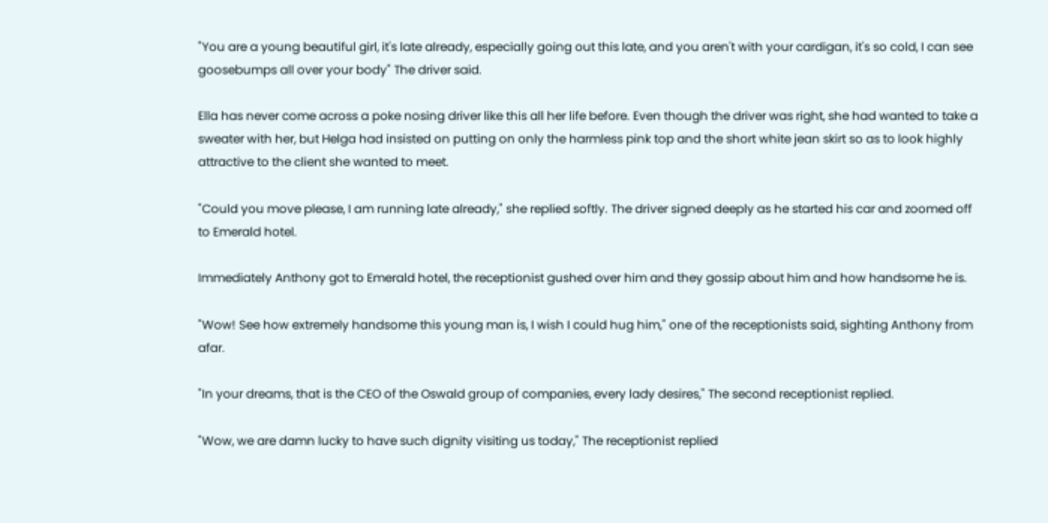"You are a young beautiful girl, it's late already, especially going out this late, and you aren't with your cardigan, it's so cold, I can see goosebumps all over your body" The driver said.

Ella has never come across a poke nosing driver like this all her life before. Even though the driver was right, she had wanted to take a sweater with her, but Helga had insisted on putting on only the harmless pink top and the short white jean skirt so as to look highly attractive to the client she wanted to meet.

"Could you move please, I am running late already," she replied softly. The driver signed deeply as he started his car and zoomed off to Emerald hotel.

Immediately Anthony got to Emerald hotel, the receptionist gushed over him and they gossip about him and how handsome he is.

"Wow! See how extremely handsome this young man is, I wish I could hug him," one of the receptionists said, sighting Anthony from afar.

"In your dreams, that is the CEO of the Oswald group of companies, every lady desires," The second receptionist replied.

"Wow, we are damn lucky to have such dignity visiting us today," The receptionist replied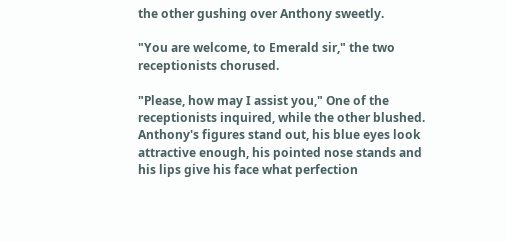the other gushing over Anthony sweetly.

"You are welcome, to Emerald sir," the two receptionists chorused.

"Please, how may I assist you," One of the receptionists inquired, while the other blushed. Anthony's figures stand out, his blue eyes look attractive enough, his pointed nose stands and his lips give his face what perfection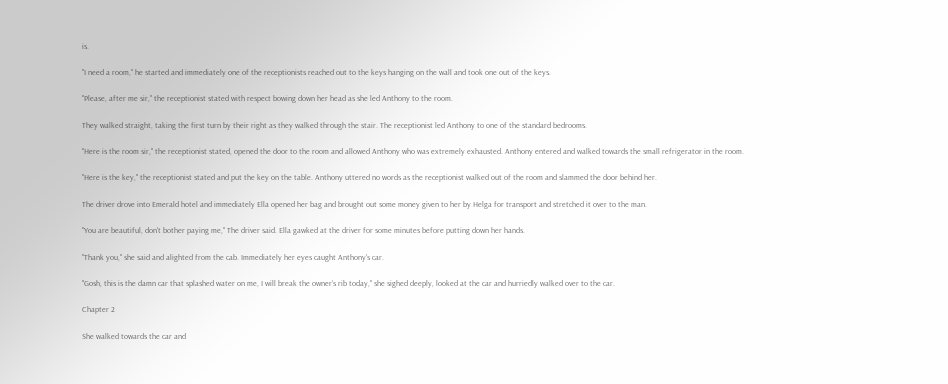is.

"I need a room," he started and immediately one of the receptionists reached out to the keys hanging on the wall and took one out of the keys.

"Please, after me sir," the receptionist stated with respect bowing down her head as she led Anthony to the room.

They walked straight, taking the first turn by their right as they walked through the stair. The receptionist led Anthony to one of the standard bedrooms.

"Here is the room sir," the receptionist stated, opened the door to the room and allowed Anthony who was extremely exhausted. Anthony entered and walked towards the small refrigerator in the room.

"Here is the key," the receptionist stated and put the key on the table. Anthony uttered no words as the receptionist walked out of the room and slammed the door behind her.

The driver drove into Emerald hotel and immediately Ella opened her bag and brought out some money given to her by Helga for transport and stretched it over to the man.

"You are beautiful, don't bother paying me," The driver said. Ella gawked at the driver for some minutes before putting down her hands.

"Thank you," she said and alighted from the cab. Immediately her eyes caught Anthony's car.

"Gosh, this is the damn car that splashed water on me, I will break the owner’s rib today," she sighed deeply, looked at the car and hurriedly walked over to the car.

Chapter 2

She walked towards the car and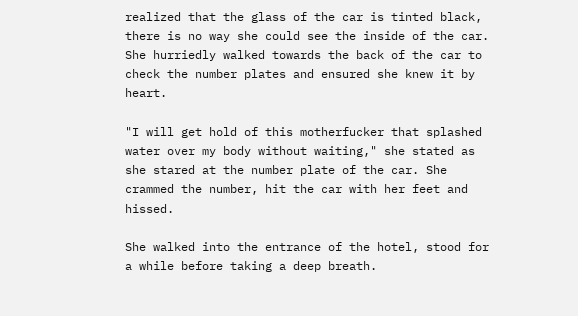realized that the glass of the car is tinted black, there is no way she could see the inside of the car. She hurriedly walked towards the back of the car to check the number plates and ensured she knew it by heart.

"I will get hold of this motherfucker that splashed water over my body without waiting," she stated as she stared at the number plate of the car. She crammed the number, hit the car with her feet and hissed.

She walked into the entrance of the hotel, stood for a while before taking a deep breath.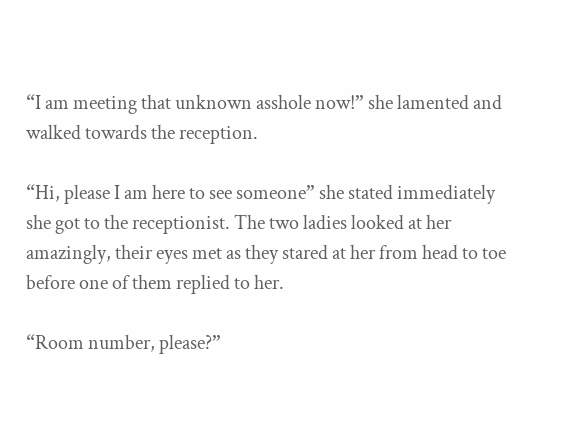“I am meeting that unknown asshole now!” she lamented and walked towards the reception.

“Hi, please I am here to see someone” she stated immediately she got to the receptionist. The two ladies looked at her amazingly, their eyes met as they stared at her from head to toe before one of them replied to her.

“Room number, please?”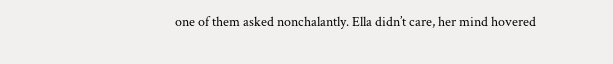one of them asked nonchalantly. Ella didn’t care, her mind hovered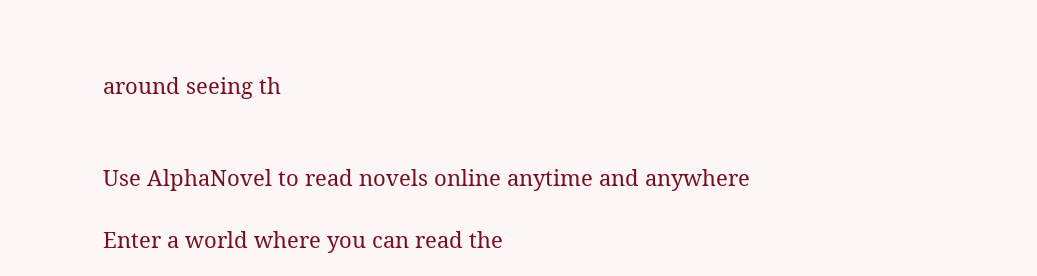around seeing th


Use AlphaNovel to read novels online anytime and anywhere

Enter a world where you can read the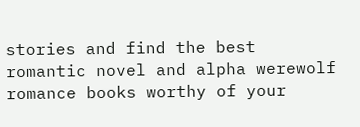stories and find the best romantic novel and alpha werewolf romance books worthy of your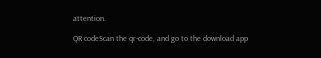attention.

QR codeScan the qr-code, and go to the download app